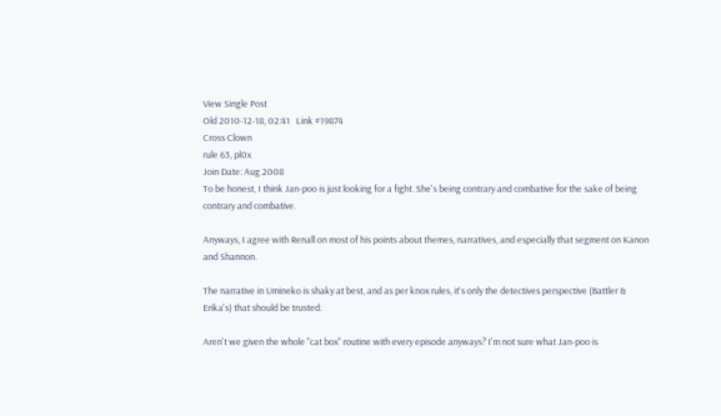View Single Post
Old 2010-12-18, 02:41   Link #19874
Cross Clown
rule 63, pl0x
Join Date: Aug 2008
To be honest, I think Jan-poo is just looking for a fight. She's being contrary and combative for the sake of being contrary and combative.

Anyways, I agree with Renall on most of his points about themes, narratives, and especially that segment on Kanon and Shannon.

The narrative in Umineko is shaky at best, and as per knox rules, it's only the detectives perspective (Battler & Erika's) that should be trusted.

Aren't we given the whole "cat box" routine with every episode anyways? I'm not sure what Jan-poo is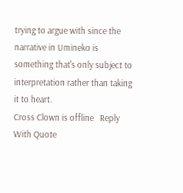trying to argue with since the narrative in Umineko is something that's only subject to interpretation rather than taking it to heart.
Cross Clown is offline   Reply With Quote